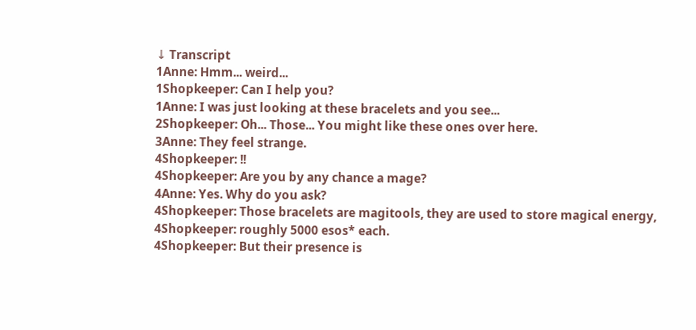↓ Transcript
1Anne: Hmm... weird...
1Shopkeeper: Can I help you?
1Anne: I was just looking at these bracelets and you see...
2Shopkeeper: Oh... Those... You might like these ones over here.
3Anne: They feel strange.
4Shopkeeper: !!
4Shopkeeper: Are you by any chance a mage?
4Anne: Yes. Why do you ask?
4Shopkeeper: Those bracelets are magitools, they are used to store magical energy,
4Shopkeeper: roughly 5000 esos* each.
4Shopkeeper: But their presence is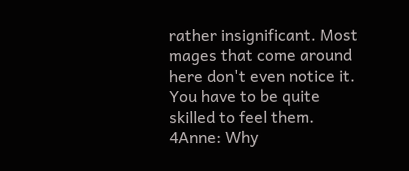rather insignificant. Most mages that come around here don't even notice it. You have to be quite skilled to feel them.
4Anne: Why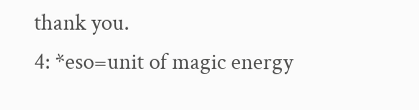thank you.
4: *eso=unit of magic energy